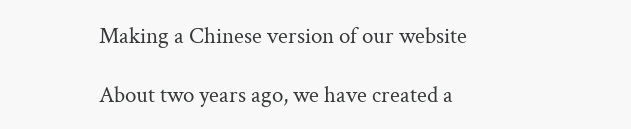Making a Chinese version of our website

About two years ago, we have created a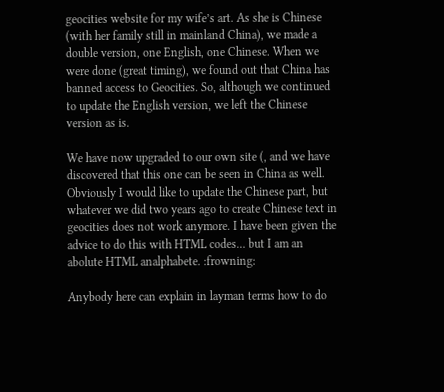geocities website for my wife’s art. As she is Chinese (with her family still in mainland China), we made a double version, one English, one Chinese. When we were done (great timing), we found out that China has banned access to Geocities. So, although we continued to update the English version, we left the Chinese version as is.

We have now upgraded to our own site (, and we have discovered that this one can be seen in China as well. Obviously I would like to update the Chinese part, but whatever we did two years ago to create Chinese text in geocities does not work anymore. I have been given the advice to do this with HTML codes… but I am an abolute HTML analphabete. :frowning:

Anybody here can explain in layman terms how to do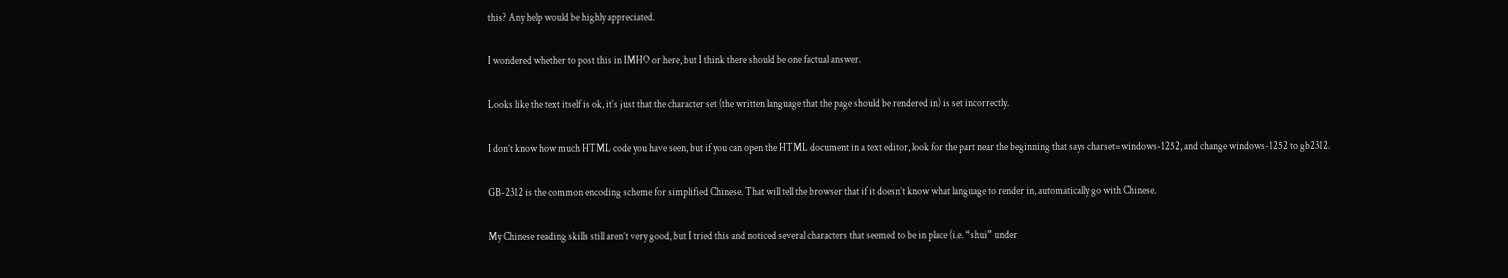this? Any help would be highly appreciated.

I wondered whether to post this in IMHO or here, but I think there should be one factual answer.

Looks like the text itself is ok, it’s just that the character set (the written language that the page should be rendered in) is set incorrectly.

I don’t know how much HTML code you have seen, but if you can open the HTML document in a text editor, look for the part near the beginning that says charset=windows-1252, and change windows-1252 to gb2312.

GB-2312 is the common encoding scheme for simplified Chinese. That will tell the browser that if it doesn’t know what language to render in, automatically go with Chinese.

My Chinese reading skills still aren’t very good, but I tried this and noticed several characters that seemed to be in place (i.e. “shui” under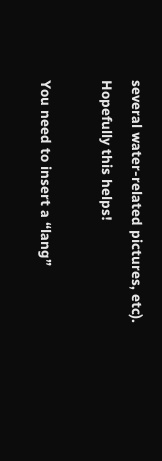several water-related pictures, etc). Hopefully this helps!

You need to insert a “lang”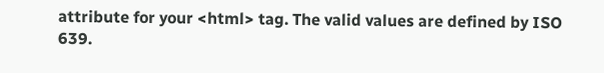attribute for your <html> tag. The valid values are defined by ISO 639.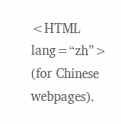<HTML lang=“zh”> (for Chinese webpages).